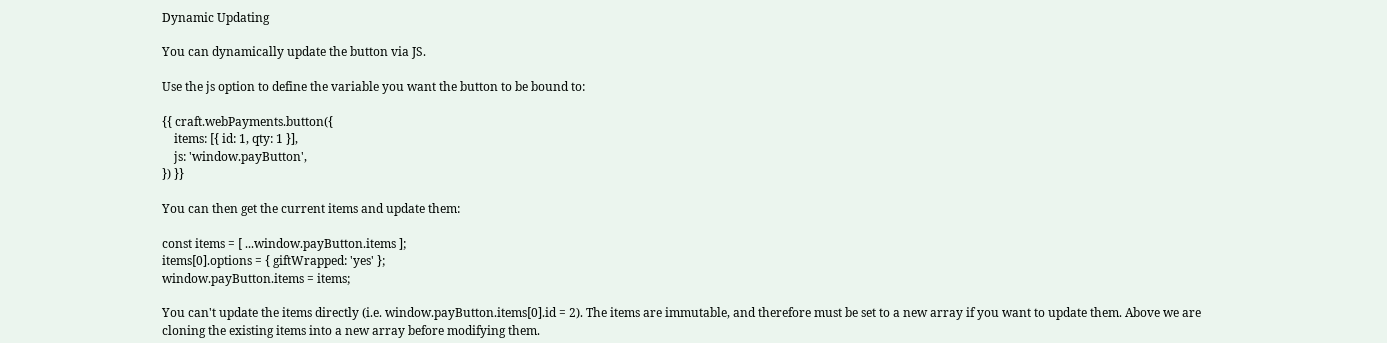Dynamic Updating

You can dynamically update the button via JS.

Use the js option to define the variable you want the button to be bound to:

{{ craft.webPayments.button({
    items: [{ id: 1, qty: 1 }],
    js: 'window.payButton',
}) }}

You can then get the current items and update them:

const items = [ ...window.payButton.items ];
items[0].options = { giftWrapped: 'yes' };
window.payButton.items = items;

You can't update the items directly (i.e. window.payButton.items[0].id = 2). The items are immutable, and therefore must be set to a new array if you want to update them. Above we are cloning the existing items into a new array before modifying them.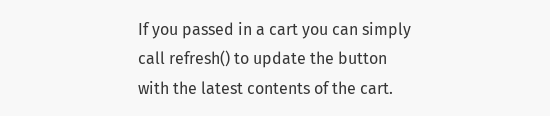If you passed in a cart you can simply call refresh() to update the button with the latest contents of the cart.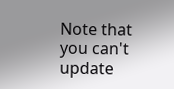Note that you can't update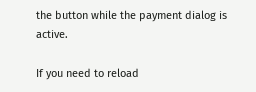the button while the payment dialog is active.

If you need to reload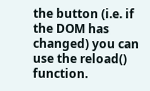the button (i.e. if the DOM has changed) you can use the reload() function.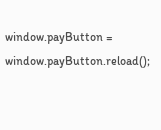window.payButton = window.payButton.reload();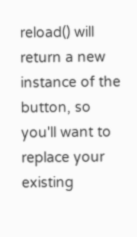reload() will return a new instance of the button, so you'll want to replace your existing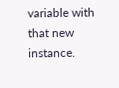variable with that new instance.